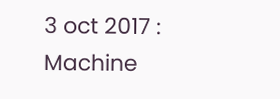3 oct 2017 : Machine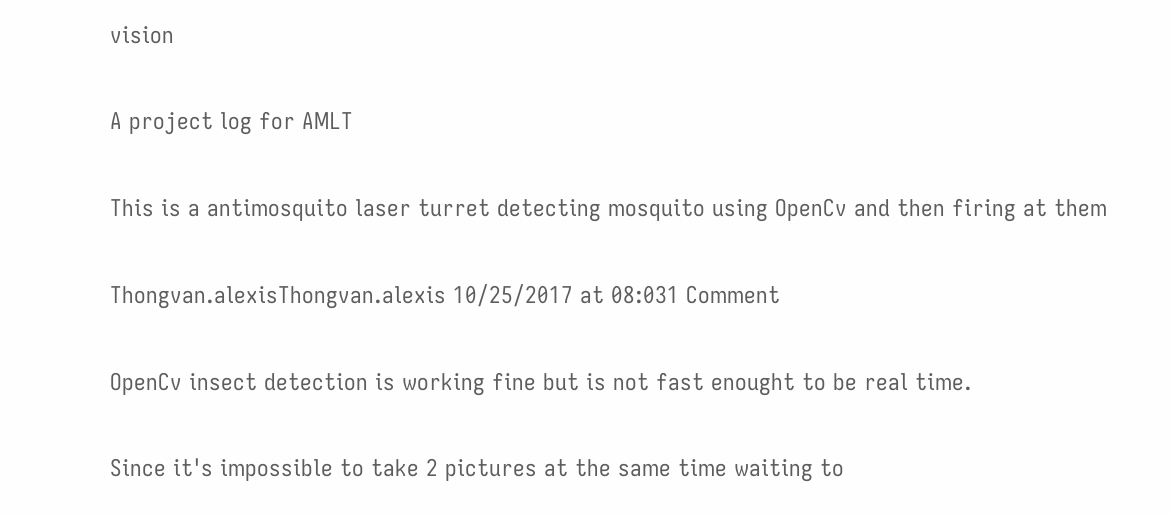vision

A project log for AMLT

This is a antimosquito laser turret detecting mosquito using OpenCv and then firing at them

Thongvan.alexisThongvan.alexis 10/25/2017 at 08:031 Comment

OpenCv insect detection is working fine but is not fast enought to be real time.

Since it's impossible to take 2 pictures at the same time waiting to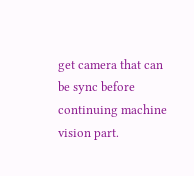get camera that can be sync before continuing machine vision part.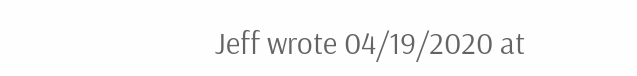Jeff wrote 04/19/2020 at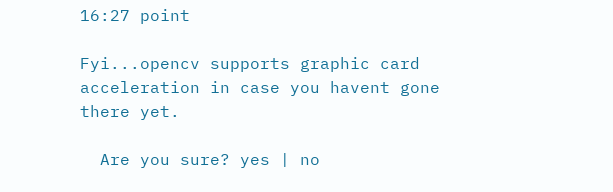16:27 point

Fyi...opencv supports graphic card acceleration in case you havent gone there yet.

  Are you sure? yes | no